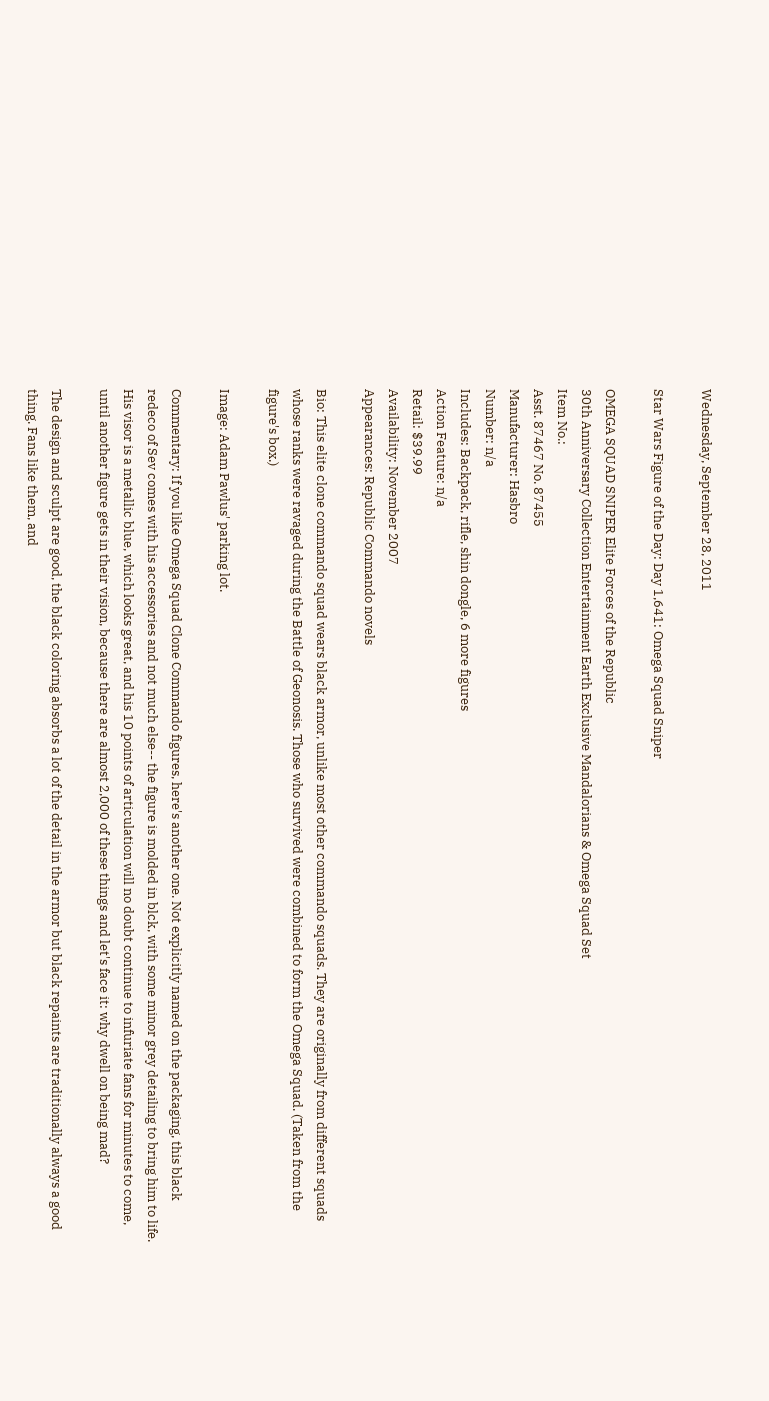Wednesday, September 28, 2011

Star Wars Figure of the Day: Day 1,641: Omega Squad Sniper

OMEGA SQUAD SNIPER Elite Forces of the Republic
30th Anniversary Collection Entertainment Earth Exclusive Mandalorians & Omega Squad Set
Item No.:
Asst. 87467 No. 87455
Manufacturer: Hasbro
Number: n/a
Includes: Backpack, rifle, shin dongle, 6 more figures
Action Feature: n/a
Retail: $39.99
Availability: November 2007
Appearances: Republic Commando novels

Bio: This elite clone commando squad wears black armor, unlike most other commando squads. They are originally from different squads whose ranks were ravaged during the Battle of Geonosis. Those who survived were combined to form the Omega Squad. (Taken from the figure's box.)

Image: Adam Pawlus' parking lot.

Commentary: If you like Omega Squad Clone Commando figures, here's another one. Not explicitly named on the packaging, this black redeco of Sev comes with his accessories and not much else-- the figure is molded in blck, with some minor grey detailing to bring him to life. His visor is a metallic blue, which looks great, and his 10 points of articulation will no doubt continue to infuriate fans for minutes to come, until another figure gets in their vision, because there are almost 2,000 of these things and let's face it: why dwell on being mad?

The design and sculpt are good, the black coloring absorbs a lot of the detail in the armor but black repaints are traditionally always a good thing. Fans like them, and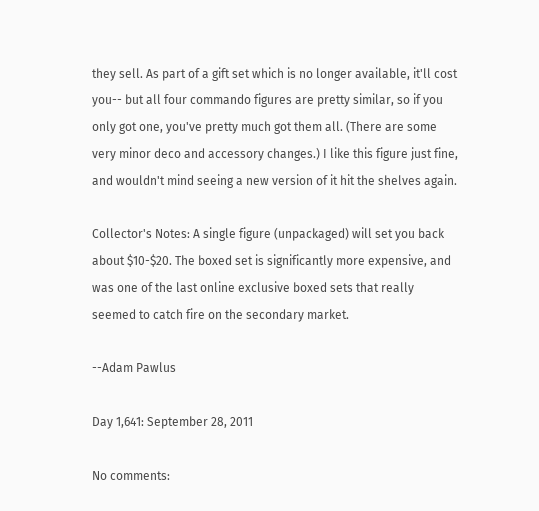they sell. As part of a gift set which is no longer available, it'll cost you-- but all four commando figures are pretty similar, so if you only got one, you've pretty much got them all. (There are some very minor deco and accessory changes.) I like this figure just fine, and wouldn't mind seeing a new version of it hit the shelves again.

Collector's Notes: A single figure (unpackaged) will set you back about $10-$20. The boxed set is significantly more expensive, and was one of the last online exclusive boxed sets that really seemed to catch fire on the secondary market.

--Adam Pawlus

Day 1,641: September 28, 2011

No comments: